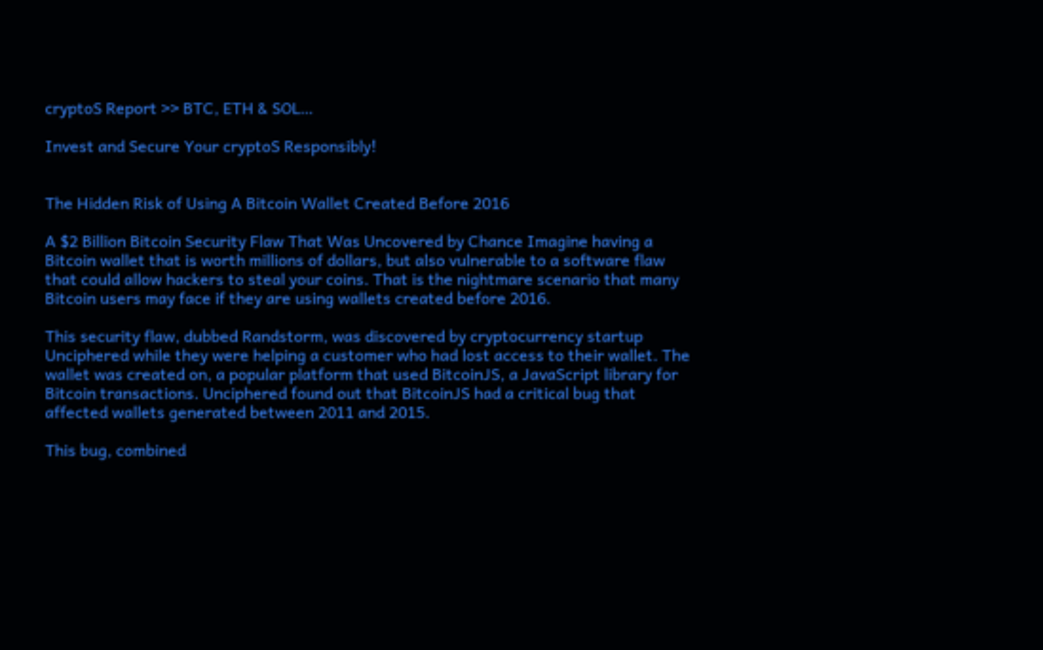cryptoS Report >> BTC, ETH & SOL…

Invest and Secure Your cryptoS Responsibly!


The Hidden Risk of Using A Bitcoin Wallet Created Before 2016

A $2 Billion Bitcoin Security Flaw That Was Uncovered by Chance Imagine having a Bitcoin wallet that is worth millions of dollars, but also vulnerable to a software flaw that could allow hackers to steal your coins. That is the nightmare scenario that many Bitcoin users may face if they are using wallets created before 2016.

This security flaw, dubbed Randstorm, was discovered by cryptocurrency startup Unciphered while they were helping a customer who had lost access to their wallet. The wallet was created on, a popular platform that used BitcoinJS, a JavaScript library for Bitcoin transactions. Unciphered found out that BitcoinJS had a critical bug that affected wallets generated between 2011 and 2015.

This bug, combined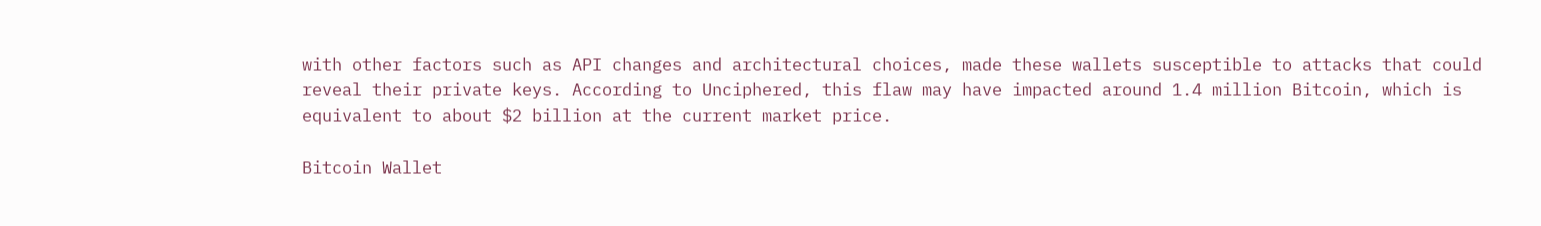with other factors such as API changes and architectural choices, made these wallets susceptible to attacks that could reveal their private keys. According to Unciphered, this flaw may have impacted around 1.4 million Bitcoin, which is equivalent to about $2 billion at the current market price.

Bitcoin Wallet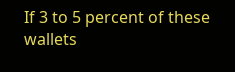If 3 to 5 percent of these wallets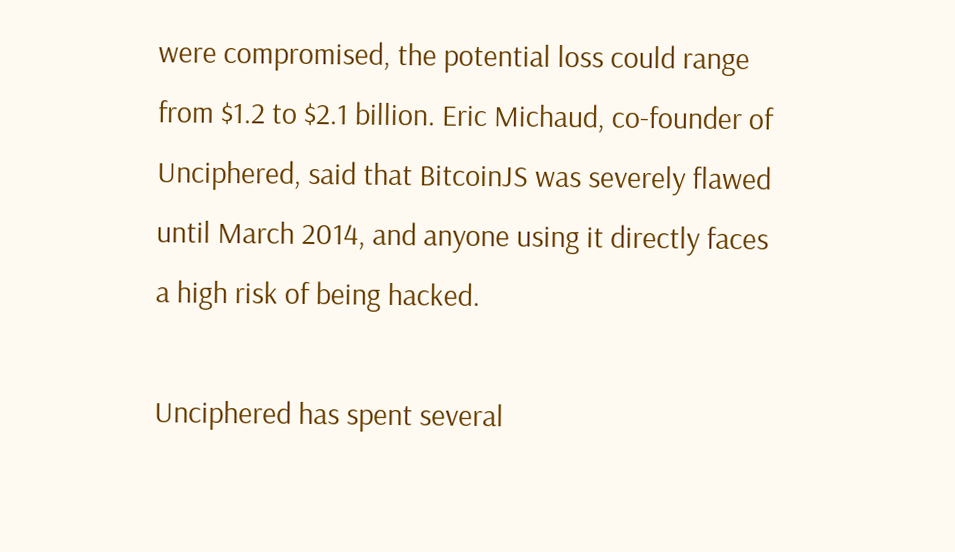were compromised, the potential loss could range from $1.2 to $2.1 billion. Eric Michaud, co-founder of Unciphered, said that BitcoinJS was severely flawed until March 2014, and anyone using it directly faces a high risk of being hacked.

Unciphered has spent several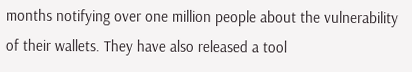months notifying over one million people about the vulnerability of their wallets. They have also released a tool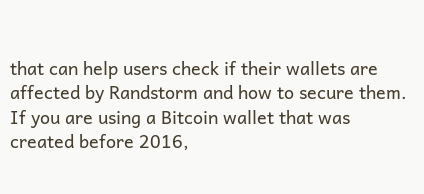that can help users check if their wallets are affected by Randstorm and how to secure them. If you are using a Bitcoin wallet that was created before 2016,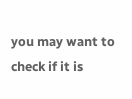you may want to check if it is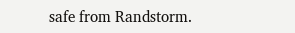safe from Randstorm.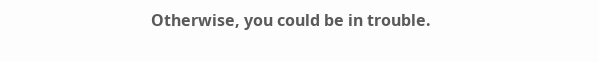Otherwise, you could be in trouble.